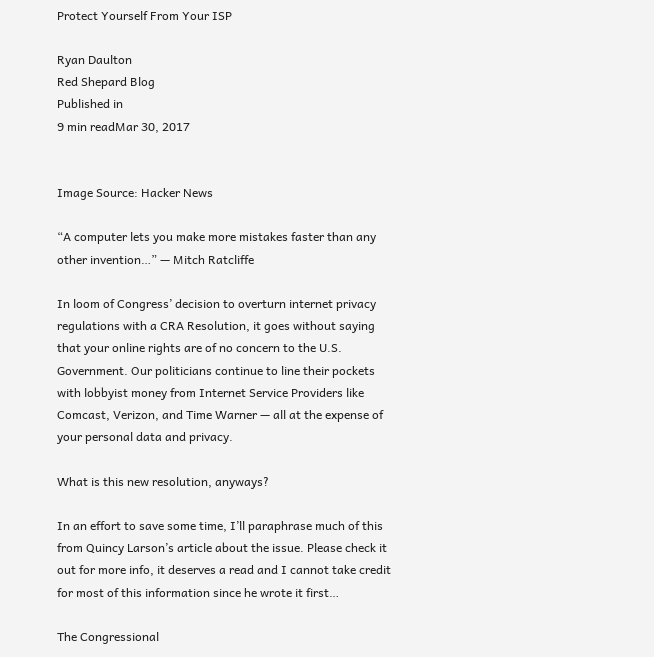Protect Yourself From Your ISP

Ryan Daulton
Red Shepard Blog
Published in
9 min readMar 30, 2017


Image Source: Hacker News

“A computer lets you make more mistakes faster than any other invention…” — Mitch Ratcliffe

In loom of Congress’ decision to overturn internet privacy regulations with a CRA Resolution, it goes without saying that your online rights are of no concern to the U.S. Government. Our politicians continue to line their pockets with lobbyist money from Internet Service Providers like Comcast, Verizon, and Time Warner — all at the expense of your personal data and privacy.

What is this new resolution, anyways?

In an effort to save some time, I’ll paraphrase much of this from Quincy Larson’s article about the issue. Please check it out for more info, it deserves a read and I cannot take credit for most of this information since he wrote it first…

The Congressional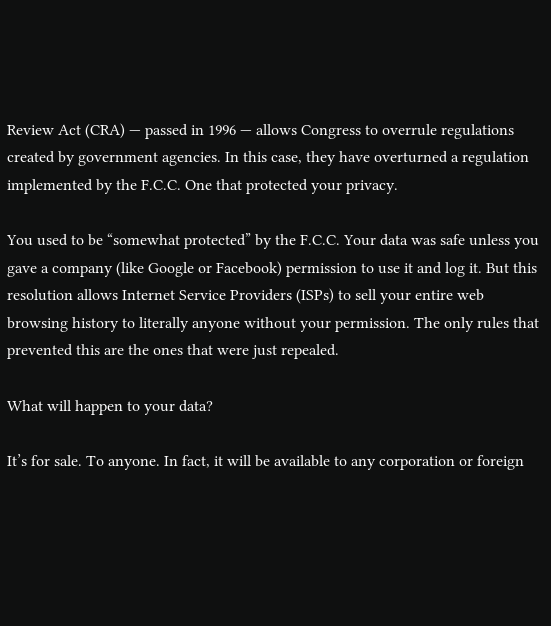Review Act (CRA) — passed in 1996 — allows Congress to overrule regulations created by government agencies. In this case, they have overturned a regulation implemented by the F.C.C. One that protected your privacy.

You used to be “somewhat protected” by the F.C.C. Your data was safe unless you gave a company (like Google or Facebook) permission to use it and log it. But this resolution allows Internet Service Providers (ISPs) to sell your entire web browsing history to literally anyone without your permission. The only rules that prevented this are the ones that were just repealed.

What will happen to your data?

It’s for sale. To anyone. In fact, it will be available to any corporation or foreign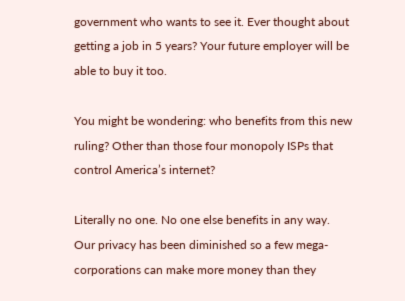government who wants to see it. Ever thought about getting a job in 5 years? Your future employer will be able to buy it too.

You might be wondering: who benefits from this new ruling? Other than those four monopoly ISPs that control America’s internet?

Literally no one. No one else benefits in any way. Our privacy has been diminished so a few mega-corporations can make more money than they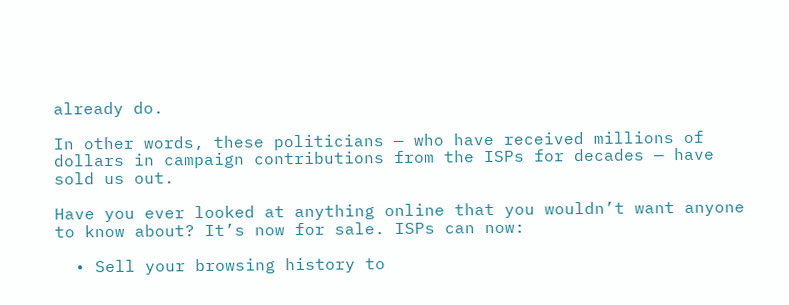already do.

In other words, these politicians — who have received millions of dollars in campaign contributions from the ISPs for decades — have sold us out.

Have you ever looked at anything online that you wouldn’t want anyone to know about? It’s now for sale. ISPs can now:

  • Sell your browsing history to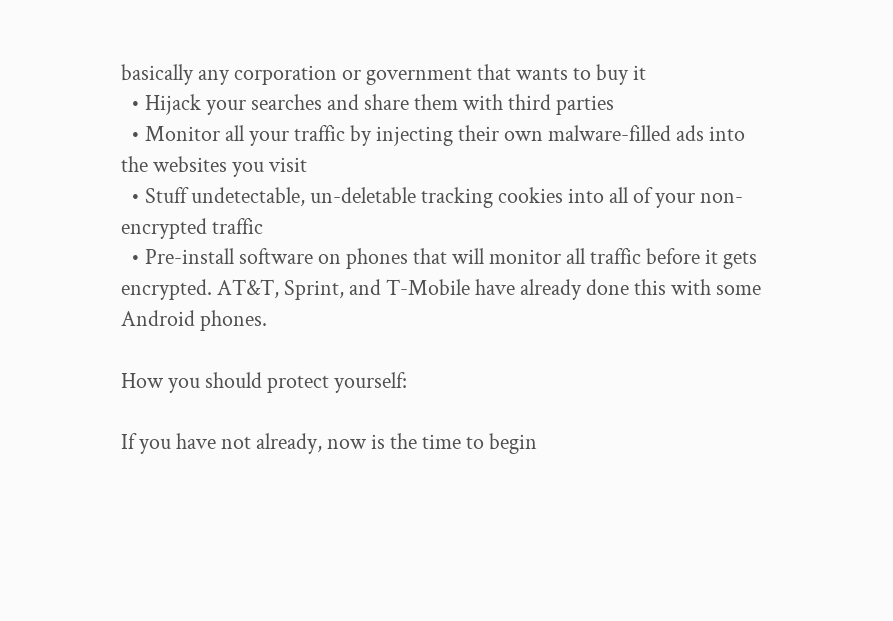basically any corporation or government that wants to buy it
  • Hijack your searches and share them with third parties
  • Monitor all your traffic by injecting their own malware-filled ads into the websites you visit
  • Stuff undetectable, un-deletable tracking cookies into all of your non-encrypted traffic
  • Pre-install software on phones that will monitor all traffic before it gets encrypted. AT&T, Sprint, and T-Mobile have already done this with some Android phones.

How you should protect yourself:

If you have not already, now is the time to begin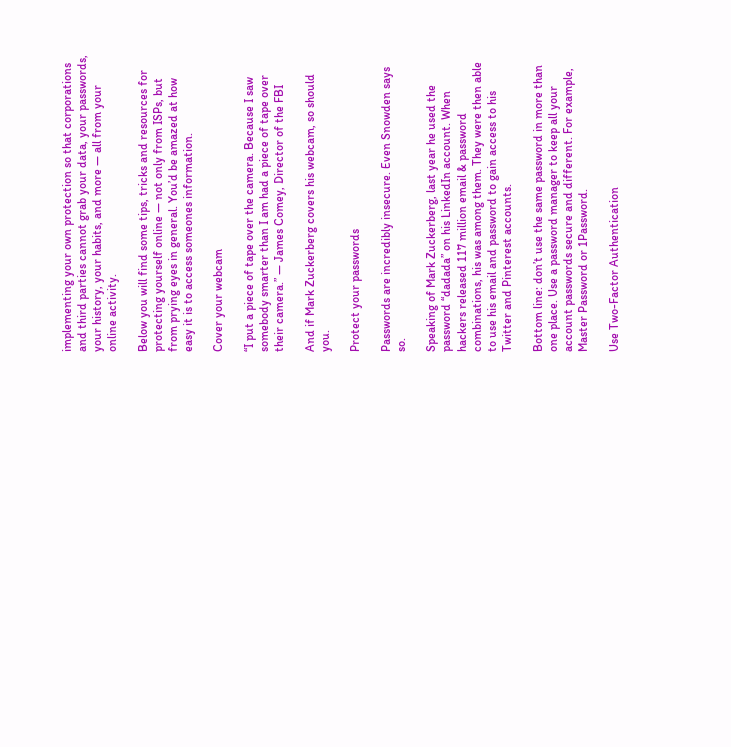implementing your own protection so that corporations and third parties cannot grab your data, your passwords, your history, your habits, and more — all from your online activity.

Below you will find some tips, tricks and resources for protecting yourself online — not only from ISPs, but from prying eyes in general. You’d be amazed at how easy it is to access someones information.

Cover your webcam

“I put a piece of tape over the camera. Because I saw somebody smarter than I am had a piece of tape over their camera.” — James Comey, Director of the FBI

And if Mark Zuckerberg covers his webcam, so should you.

Protect your passwords

Passwords are incredibly insecure. Even Snowden says so.

Speaking of Mark Zuckerberg, last year he used the password “dadada” on his LinkedIn account. When hackers released 117 million email & password combinations, his was among them. They were then able to use his email and password to gain access to his Twitter and Pinterest accounts.

Bottom line: don’t use the same password in more than one place. Use a password manager to keep all your account passwords secure and different. For example, Master Password or 1Password.

Use Two-Factor Authentication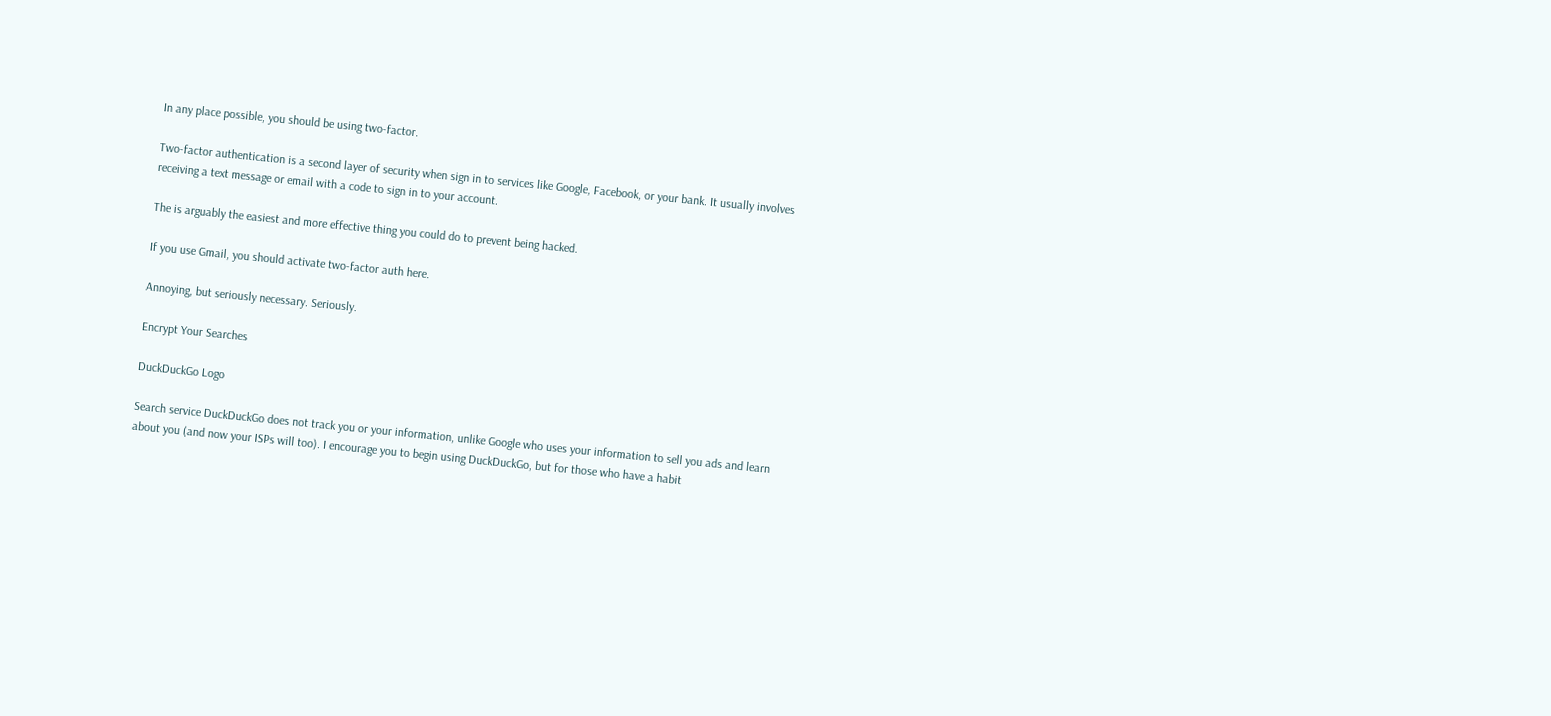In any place possible, you should be using two-factor.

Two-factor authentication is a second layer of security when sign in to services like Google, Facebook, or your bank. It usually involves receiving a text message or email with a code to sign in to your account.

The is arguably the easiest and more effective thing you could do to prevent being hacked.

If you use Gmail, you should activate two-factor auth here.

Annoying, but seriously necessary. Seriously.

Encrypt Your Searches

DuckDuckGo Logo

Search service DuckDuckGo does not track you or your information, unlike Google who uses your information to sell you ads and learn about you (and now your ISPs will too). I encourage you to begin using DuckDuckGo, but for those who have a habit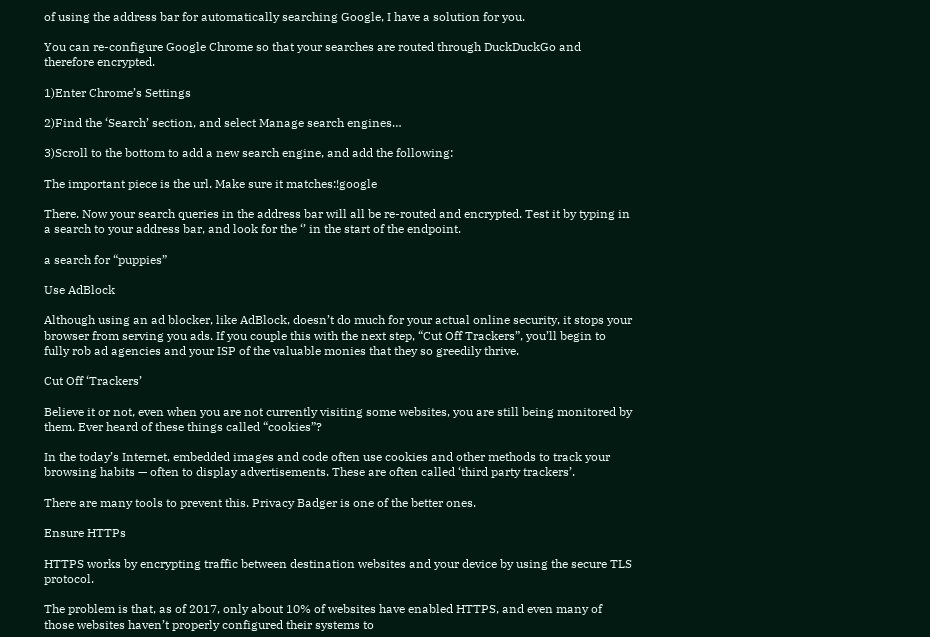of using the address bar for automatically searching Google, I have a solution for you.

You can re-configure Google Chrome so that your searches are routed through DuckDuckGo and therefore encrypted.

1)Enter Chrome’s Settings

2)Find the ‘Search’ section, and select Manage search engines…

3)Scroll to the bottom to add a new search engine, and add the following:

The important piece is the url. Make sure it matches:!google

There. Now your search queries in the address bar will all be re-routed and encrypted. Test it by typing in a search to your address bar, and look for the ‘’ in the start of the endpoint.

a search for “puppies”

Use AdBlock

Although using an ad blocker, like AdBlock, doesn’t do much for your actual online security, it stops your browser from serving you ads. If you couple this with the next step, “Cut Off Trackers”, you’ll begin to fully rob ad agencies and your ISP of the valuable monies that they so greedily thrive.

Cut Off ‘Trackers’

Believe it or not, even when you are not currently visiting some websites, you are still being monitored by them. Ever heard of these things called “cookies”?

In the today’s Internet, embedded images and code often use cookies and other methods to track your browsing habits — often to display advertisements. These are often called ‘third party trackers’.

There are many tools to prevent this. Privacy Badger is one of the better ones.

Ensure HTTPs

HTTPS works by encrypting traffic between destination websites and your device by using the secure TLS protocol.

The problem is that, as of 2017, only about 10% of websites have enabled HTTPS, and even many of those websites haven’t properly configured their systems to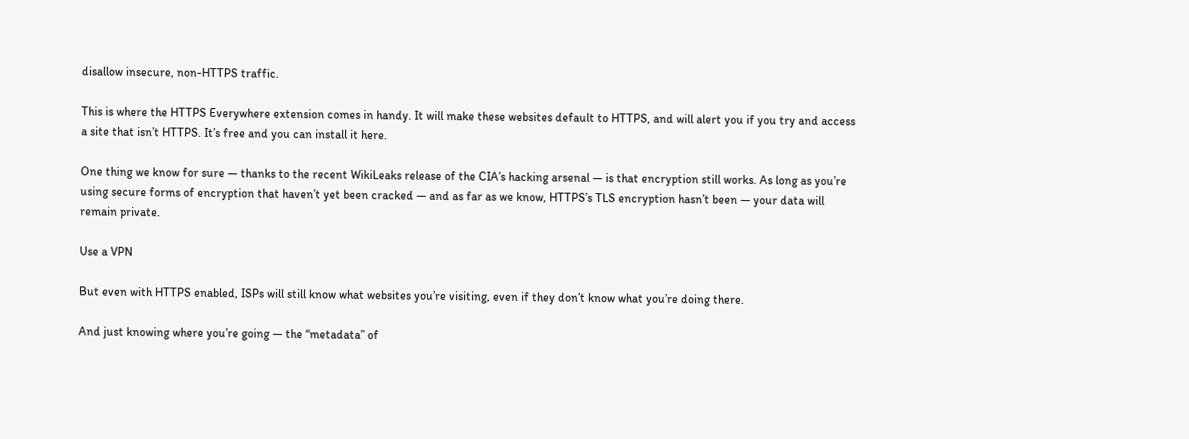disallow insecure, non-HTTPS traffic.

This is where the HTTPS Everywhere extension comes in handy. It will make these websites default to HTTPS, and will alert you if you try and access a site that isn’t HTTPS. It’s free and you can install it here.

One thing we know for sure — thanks to the recent WikiLeaks release of the CIA’s hacking arsenal — is that encryption still works. As long as you’re using secure forms of encryption that haven’t yet been cracked — and as far as we know, HTTPS’s TLS encryption hasn’t been — your data will remain private.

Use a VPN

But even with HTTPS enabled, ISPs will still know what websites you’re visiting, even if they don’t know what you’re doing there.

And just knowing where you’re going — the “metadata” of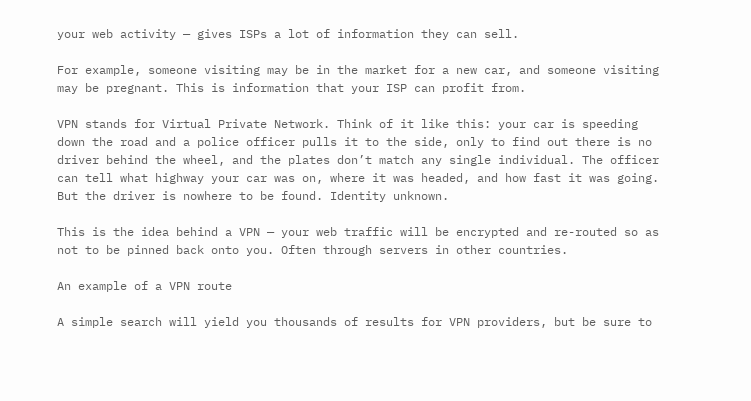your web activity — gives ISPs a lot of information they can sell.

For example, someone visiting may be in the market for a new car, and someone visiting may be pregnant. This is information that your ISP can profit from.

VPN stands for Virtual Private Network. Think of it like this: your car is speeding down the road and a police officer pulls it to the side, only to find out there is no driver behind the wheel, and the plates don’t match any single individual. The officer can tell what highway your car was on, where it was headed, and how fast it was going. But the driver is nowhere to be found. Identity unknown.

This is the idea behind a VPN — your web traffic will be encrypted and re-routed so as not to be pinned back onto you. Often through servers in other countries.

An example of a VPN route

A simple search will yield you thousands of results for VPN providers, but be sure to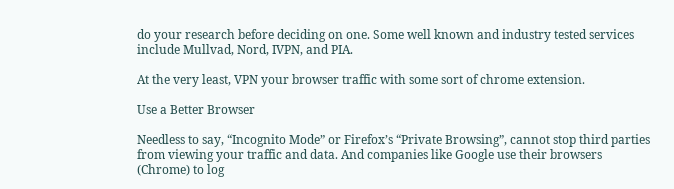do your research before deciding on one. Some well known and industry tested services include Mullvad, Nord, IVPN, and PIA.

At the very least, VPN your browser traffic with some sort of chrome extension.

Use a Better Browser

Needless to say, “Incognito Mode” or Firefox’s “Private Browsing”, cannot stop third parties from viewing your traffic and data. And companies like Google use their browsers (Chrome) to log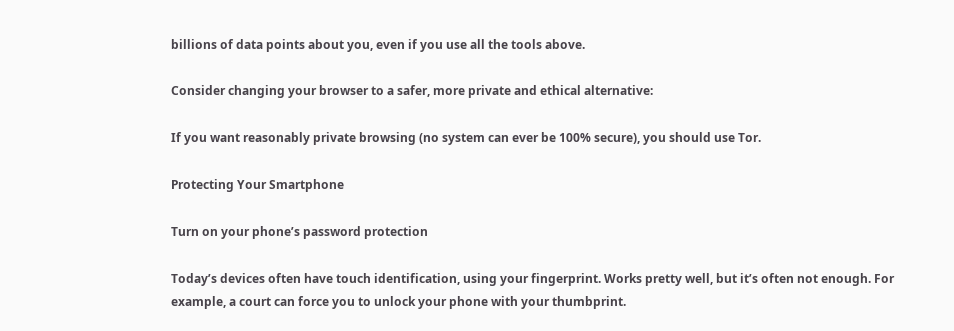billions of data points about you, even if you use all the tools above.

Consider changing your browser to a safer, more private and ethical alternative:

If you want reasonably private browsing (no system can ever be 100% secure), you should use Tor.

Protecting Your Smartphone

Turn on your phone’s password protection

Today’s devices often have touch identification, using your fingerprint. Works pretty well, but it’s often not enough. For example, a court can force you to unlock your phone with your thumbprint.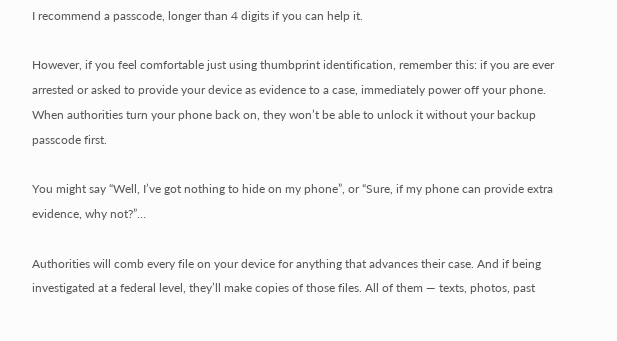I recommend a passcode, longer than 4 digits if you can help it.

However, if you feel comfortable just using thumbprint identification, remember this: if you are ever arrested or asked to provide your device as evidence to a case, immediately power off your phone. When authorities turn your phone back on, they won’t be able to unlock it without your backup passcode first.

You might say “Well, I’ve got nothing to hide on my phone”, or “Sure, if my phone can provide extra evidence, why not?”…

Authorities will comb every file on your device for anything that advances their case. And if being investigated at a federal level, they’ll make copies of those files. All of them — texts, photos, past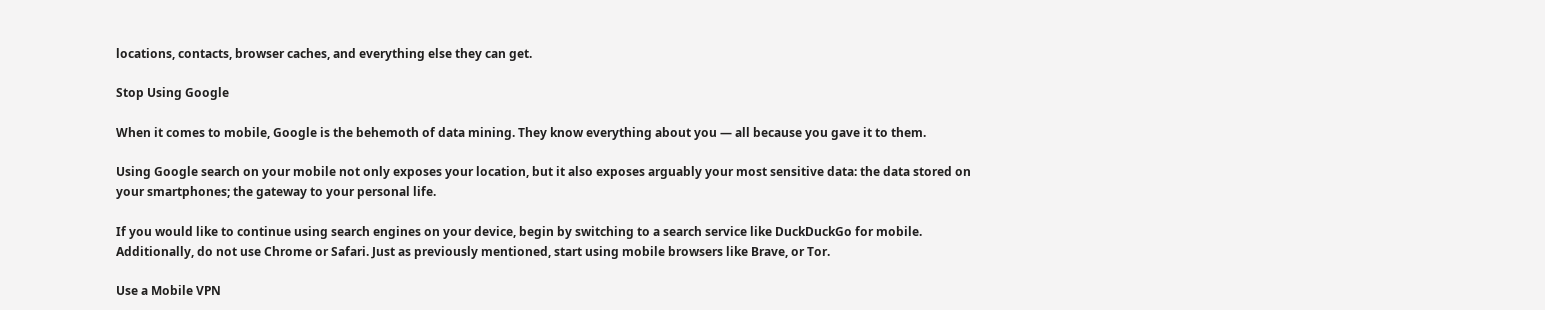locations, contacts, browser caches, and everything else they can get.

Stop Using Google

When it comes to mobile, Google is the behemoth of data mining. They know everything about you — all because you gave it to them.

Using Google search on your mobile not only exposes your location, but it also exposes arguably your most sensitive data: the data stored on your smartphones; the gateway to your personal life.

If you would like to continue using search engines on your device, begin by switching to a search service like DuckDuckGo for mobile. Additionally, do not use Chrome or Safari. Just as previously mentioned, start using mobile browsers like Brave, or Tor.

Use a Mobile VPN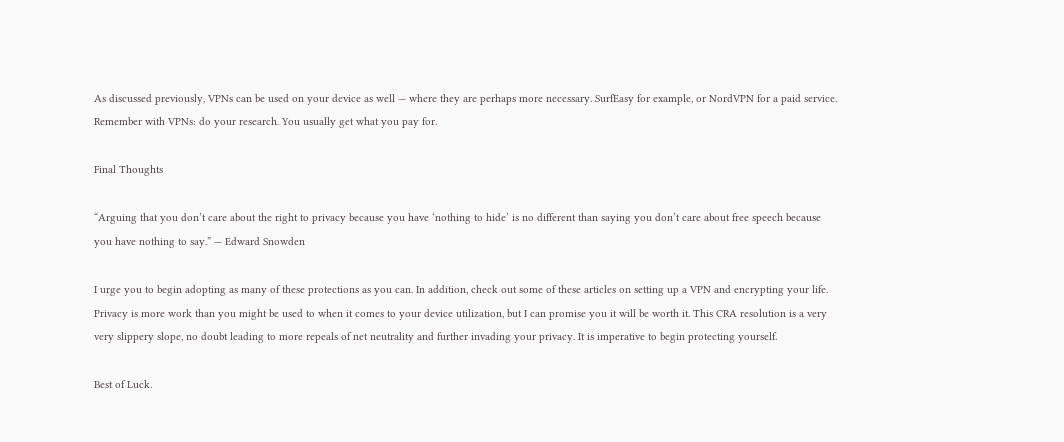As discussed previously, VPNs can be used on your device as well — where they are perhaps more necessary. SurfEasy for example, or NordVPN for a paid service. Remember with VPNs: do your research. You usually get what you pay for.

Final Thoughts

“Arguing that you don’t care about the right to privacy because you have ‘nothing to hide’ is no different than saying you don’t care about free speech because you have nothing to say.” — Edward Snowden

I urge you to begin adopting as many of these protections as you can. In addition, check out some of these articles on setting up a VPN and encrypting your life. Privacy is more work than you might be used to when it comes to your device utilization, but I can promise you it will be worth it. This CRA resolution is a very very slippery slope, no doubt leading to more repeals of net neutrality and further invading your privacy. It is imperative to begin protecting yourself.

Best of Luck.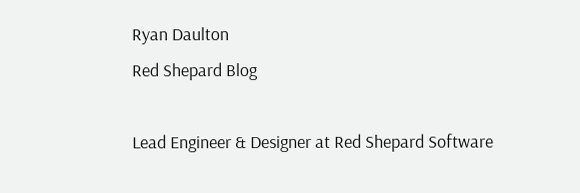Ryan Daulton
Red Shepard Blog

Lead Engineer & Designer at Red Shepard Software